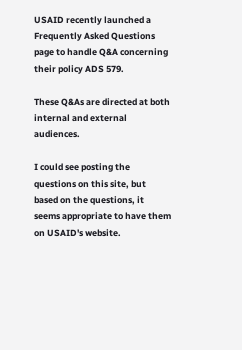USAID recently launched a Frequently Asked Questions page to handle Q&A concerning their policy ADS 579.

These Q&As are directed at both internal and external audiences.

I could see posting the questions on this site, but based on the questions, it seems appropriate to have them on USAID's website.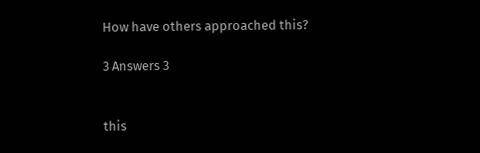How have others approached this?

3 Answers 3


this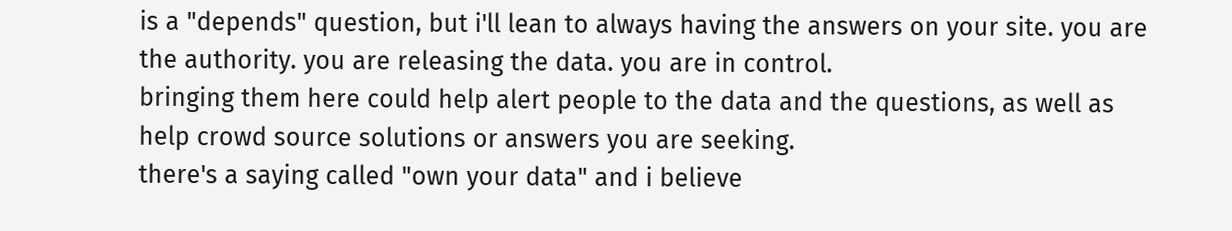is a "depends" question, but i'll lean to always having the answers on your site. you are the authority. you are releasing the data. you are in control.
bringing them here could help alert people to the data and the questions, as well as help crowd source solutions or answers you are seeking.
there's a saying called "own your data" and i believe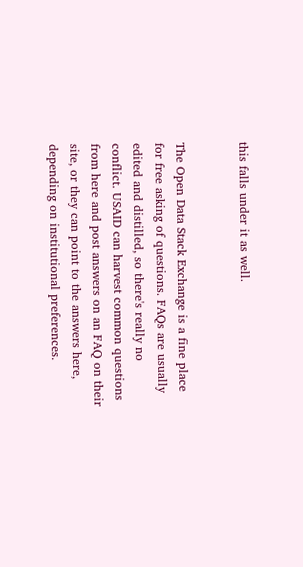this falls under it as well.


The Open Data Stack Exchange is a fine place for free asking of questions. FAQs are usually edited and distilled, so there's really no conflict. USAID can harvest common questions from here and post answers on an FAQ on their site, or they can point to the answers here, depending on institutional preferences.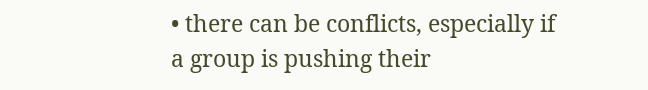• there can be conflicts, especially if a group is pushing their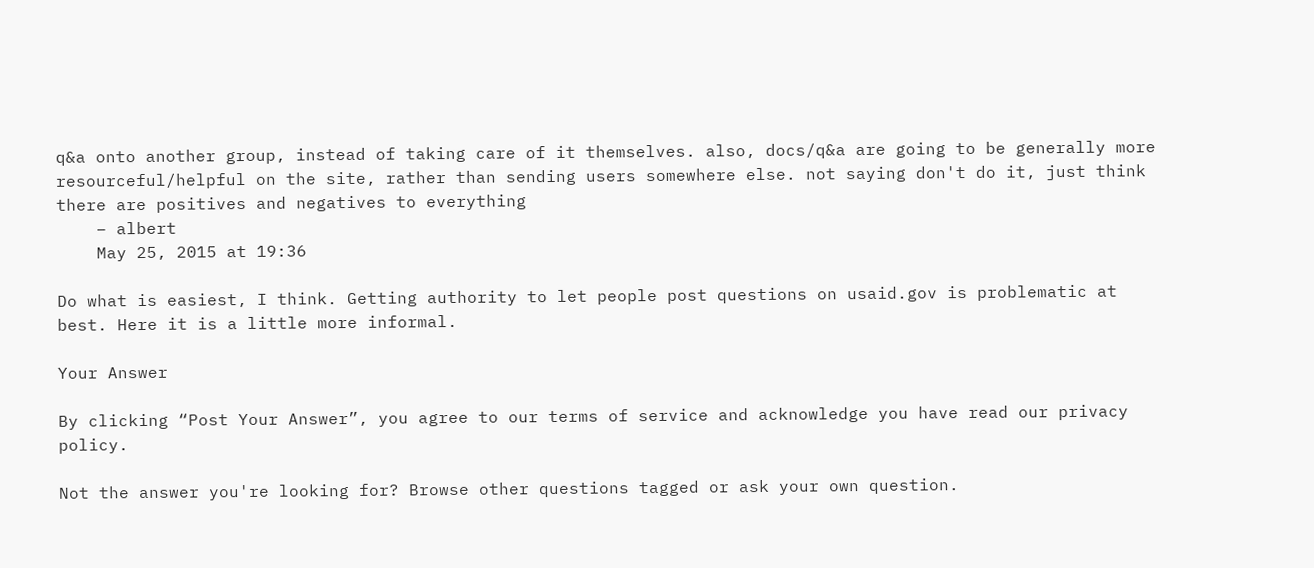q&a onto another group, instead of taking care of it themselves. also, docs/q&a are going to be generally more resourceful/helpful on the site, rather than sending users somewhere else. not saying don't do it, just think there are positives and negatives to everything
    – albert
    May 25, 2015 at 19:36

Do what is easiest, I think. Getting authority to let people post questions on usaid.gov is problematic at best. Here it is a little more informal.

Your Answer

By clicking “Post Your Answer”, you agree to our terms of service and acknowledge you have read our privacy policy.

Not the answer you're looking for? Browse other questions tagged or ask your own question.